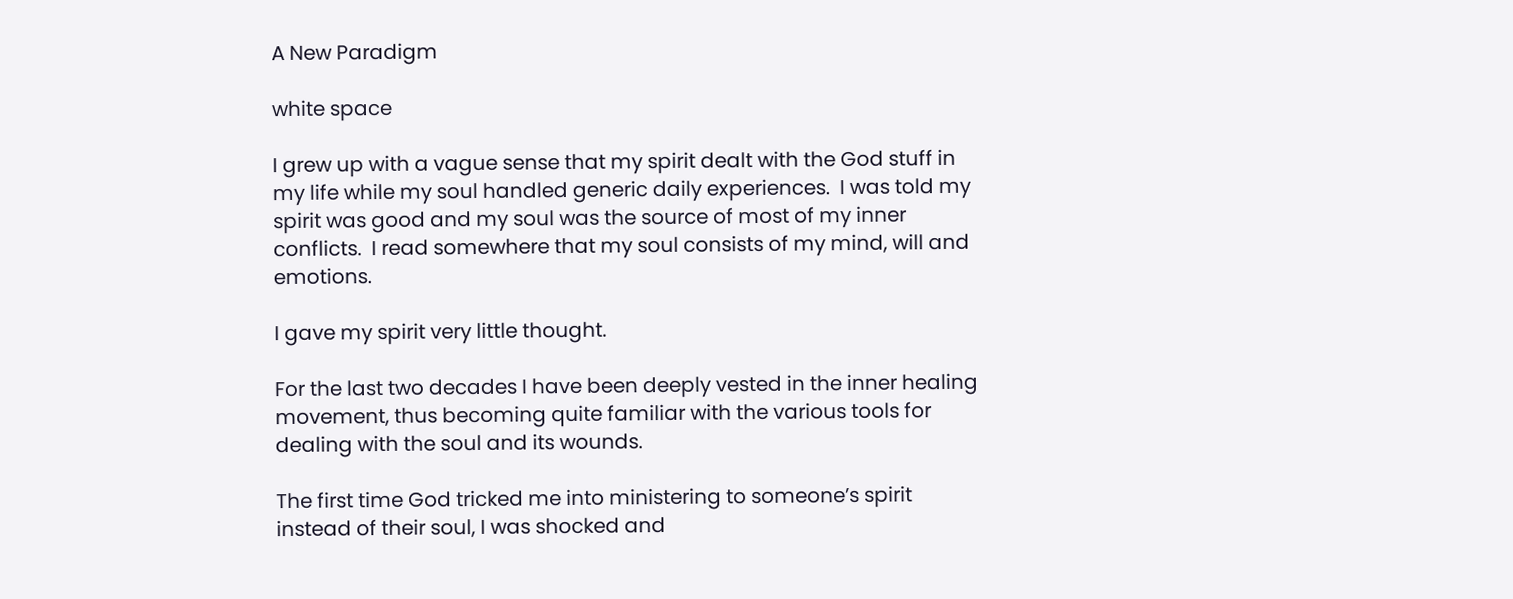A New Paradigm

white space

I grew up with a vague sense that my spirit dealt with the God stuff in my life while my soul handled generic daily experiences.  I was told my spirit was good and my soul was the source of most of my inner conflicts.  I read somewhere that my soul consists of my mind, will and emotions.

I gave my spirit very little thought.

For the last two decades I have been deeply vested in the inner healing movement, thus becoming quite familiar with the various tools for dealing with the soul and its wounds.

The first time God tricked me into ministering to someone’s spirit instead of their soul, I was shocked and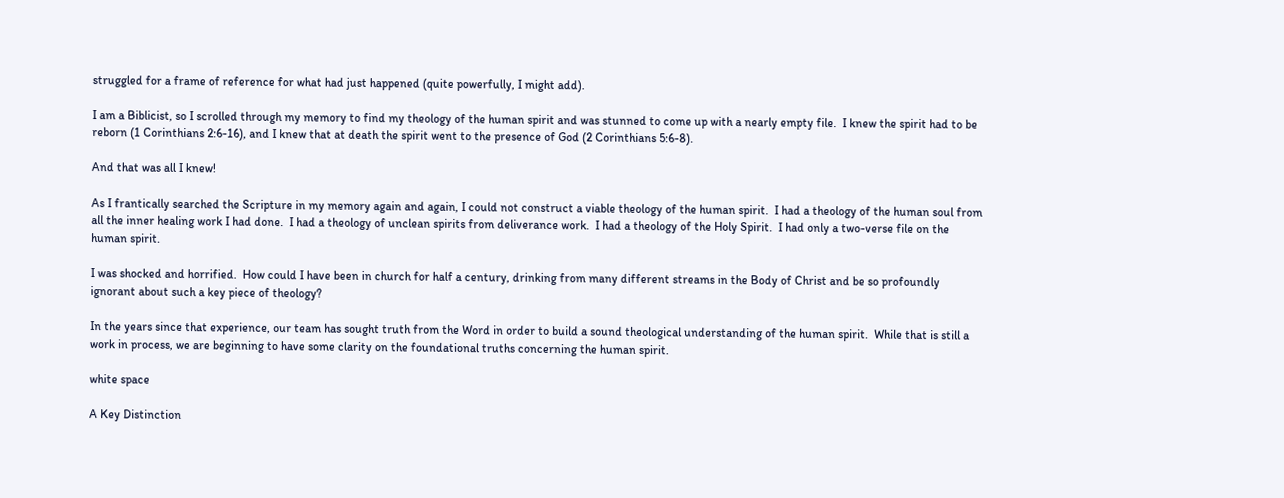struggled for a frame of reference for what had just happened (quite powerfully, I might add).

I am a Biblicist, so I scrolled through my memory to find my theology of the human spirit and was stunned to come up with a nearly empty file.  I knew the spirit had to be reborn (1 Corinthians 2:6-16), and I knew that at death the spirit went to the presence of God (2 Corinthians 5:6-8).

And that was all I knew!

As I frantically searched the Scripture in my memory again and again, I could not construct a viable theology of the human spirit.  I had a theology of the human soul from all the inner healing work I had done.  I had a theology of unclean spirits from deliverance work.  I had a theology of the Holy Spirit.  I had only a two-verse file on the human spirit.

I was shocked and horrified.  How could I have been in church for half a century, drinking from many different streams in the Body of Christ and be so profoundly ignorant about such a key piece of theology?

In the years since that experience, our team has sought truth from the Word in order to build a sound theological understanding of the human spirit.  While that is still a work in process, we are beginning to have some clarity on the foundational truths concerning the human spirit.

white space

A Key Distinction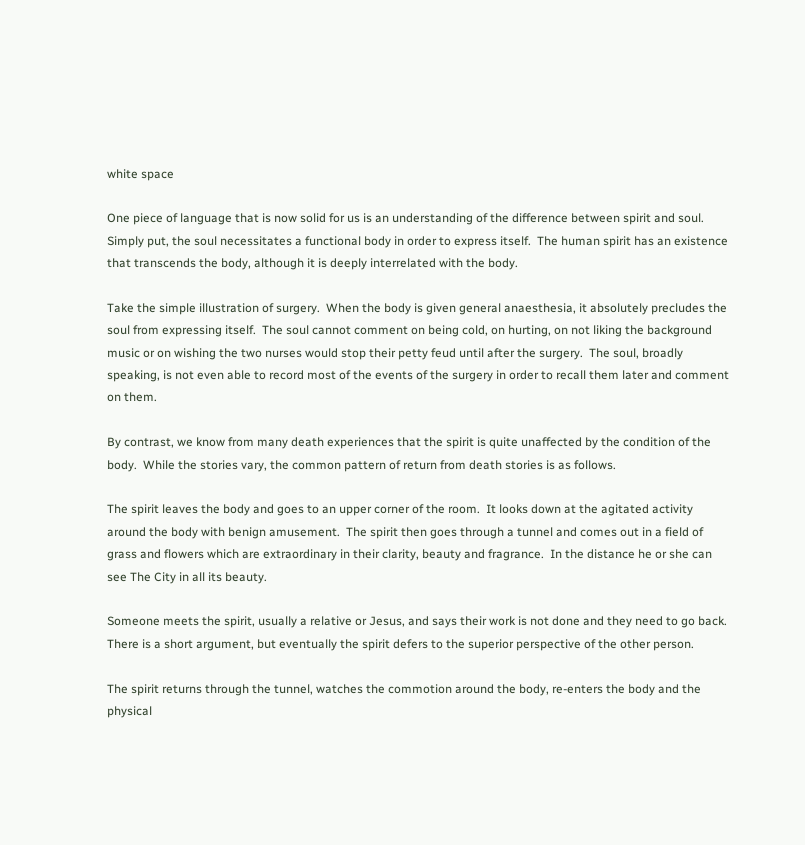white space

One piece of language that is now solid for us is an understanding of the difference between spirit and soul.  Simply put, the soul necessitates a functional body in order to express itself.  The human spirit has an existence that transcends the body, although it is deeply interrelated with the body.

Take the simple illustration of surgery.  When the body is given general anaesthesia, it absolutely precludes the soul from expressing itself.  The soul cannot comment on being cold, on hurting, on not liking the background music or on wishing the two nurses would stop their petty feud until after the surgery.  The soul, broadly speaking, is not even able to record most of the events of the surgery in order to recall them later and comment on them.

By contrast, we know from many death experiences that the spirit is quite unaffected by the condition of the body.  While the stories vary, the common pattern of return from death stories is as follows.

The spirit leaves the body and goes to an upper corner of the room.  It looks down at the agitated activity around the body with benign amusement.  The spirit then goes through a tunnel and comes out in a field of grass and flowers which are extraordinary in their clarity, beauty and fragrance.  In the distance he or she can see The City in all its beauty.

Someone meets the spirit, usually a relative or Jesus, and says their work is not done and they need to go back.  There is a short argument, but eventually the spirit defers to the superior perspective of the other person.

The spirit returns through the tunnel, watches the commotion around the body, re-enters the body and the physical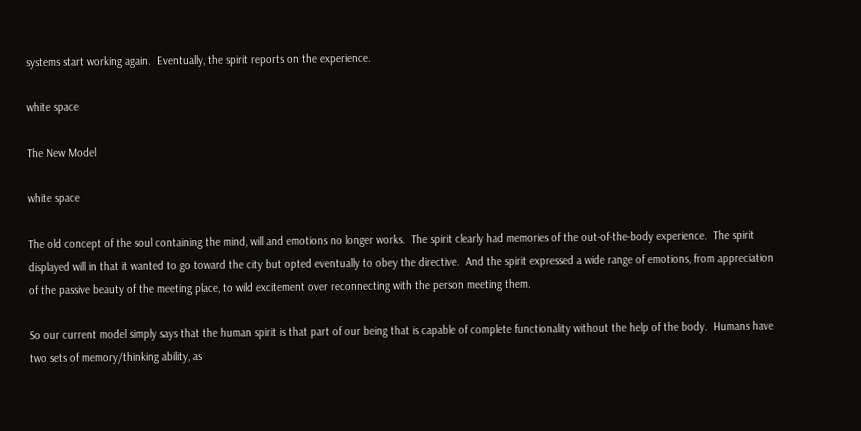systems start working again.  Eventually, the spirit reports on the experience.

white space

The New Model

white space

The old concept of the soul containing the mind, will and emotions no longer works.  The spirit clearly had memories of the out-of-the-body experience.  The spirit displayed will in that it wanted to go toward the city but opted eventually to obey the directive.  And the spirit expressed a wide range of emotions, from appreciation of the passive beauty of the meeting place, to wild excitement over reconnecting with the person meeting them.

So our current model simply says that the human spirit is that part of our being that is capable of complete functionality without the help of the body.  Humans have two sets of memory/thinking ability, as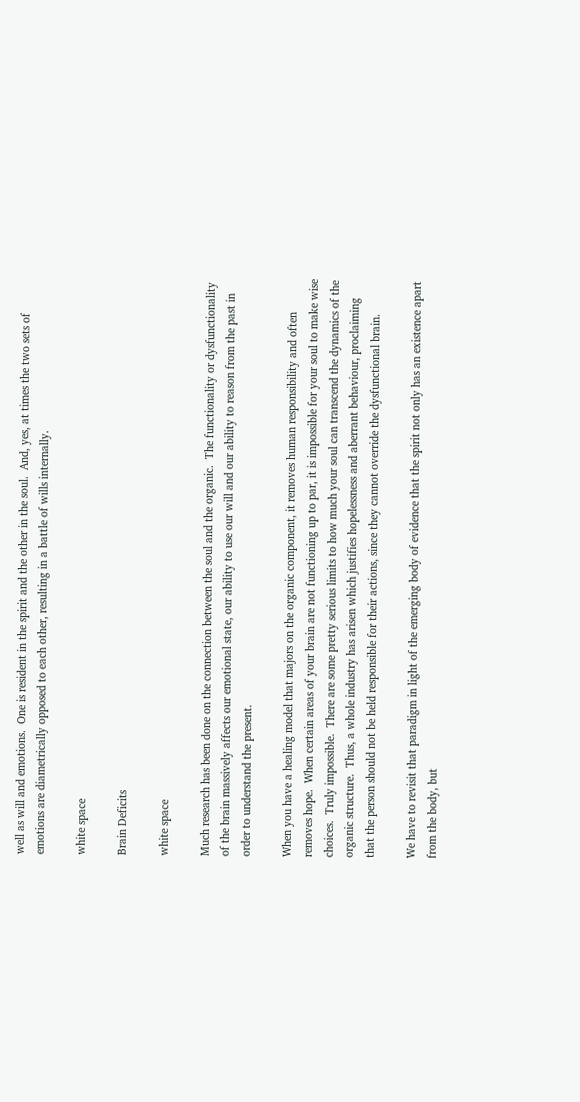well as will and emotions.  One is resident in the spirit and the other in the soul.  And, yes, at times the two sets of emotions are diametrically opposed to each other, resulting in a battle of wills internally.

white space

Brain Deficits

white space

Much research has been done on the connection between the soul and the organic.  The functionality or dysfunctionality of the brain massively affects our emotional state, our ability to use our will and our ability to reason from the past in order to understand the present.

When you have a healing model that majors on the organic component, it removes human responsibility and often removes hope.  When certain areas of your brain are not functioning up to par, it is impossible for your soul to make wise choices.  Truly impossible.  There are some pretty serious limits to how much your soul can transcend the dynamics of the organic structure.  Thus, a whole industry has arisen which justifies hopelessness and aberrant behaviour, proclaiming that the person should not be held responsible for their actions, since they cannot override the dysfunctional brain.

We have to revisit that paradigm in light of the emerging body of evidence that the spirit not only has an existence apart from the body, but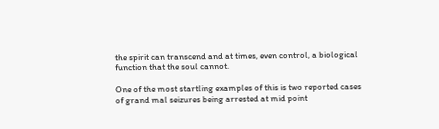the spirit can transcend and at times, even control, a biological function that the soul cannot.

One of the most startling examples of this is two reported cases of grand mal seizures being arrested at mid point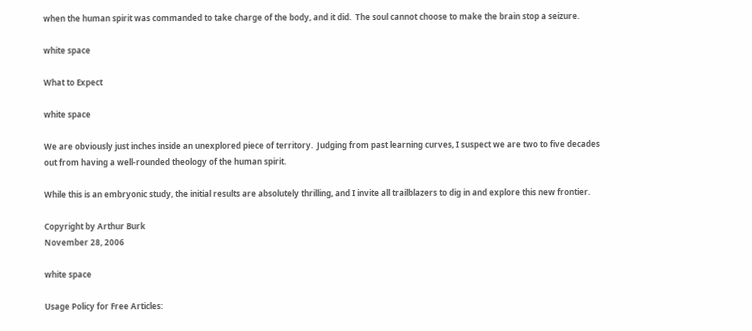when the human spirit was commanded to take charge of the body, and it did.  The soul cannot choose to make the brain stop a seizure.

white space

What to Expect

white space

We are obviously just inches inside an unexplored piece of territory.  Judging from past learning curves, I suspect we are two to five decades out from having a well-rounded theology of the human spirit.

While this is an embryonic study, the initial results are absolutely thrilling, and I invite all trailblazers to dig in and explore this new frontier.

Copyright by Arthur Burk
November 28, 2006

white space

Usage Policy for Free Articles: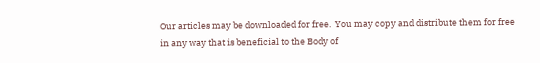Our articles may be downloaded for free.  You may copy and distribute them for free in any way that is beneficial to the Body of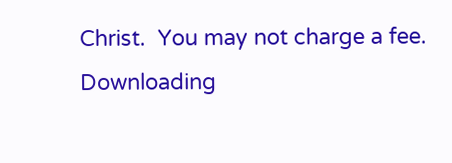Christ.  You may not charge a fee.
Downloading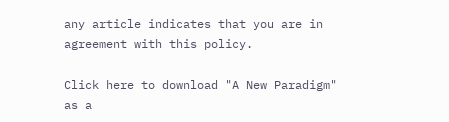any article indicates that you are in agreement with this policy.

Click here to download "A New Paradigm" as a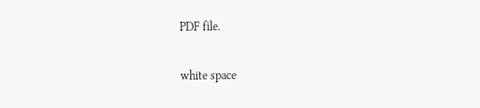PDF file.

white space